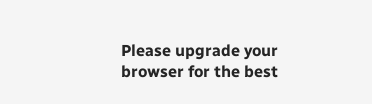Please upgrade your browser for the best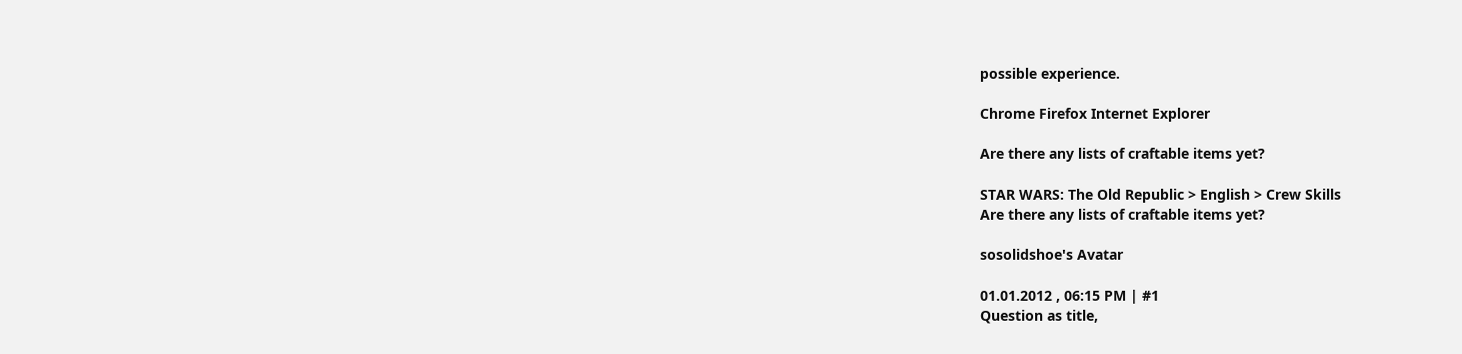possible experience.

Chrome Firefox Internet Explorer

Are there any lists of craftable items yet?

STAR WARS: The Old Republic > English > Crew Skills
Are there any lists of craftable items yet?

sosolidshoe's Avatar

01.01.2012 , 06:15 PM | #1
Question as title,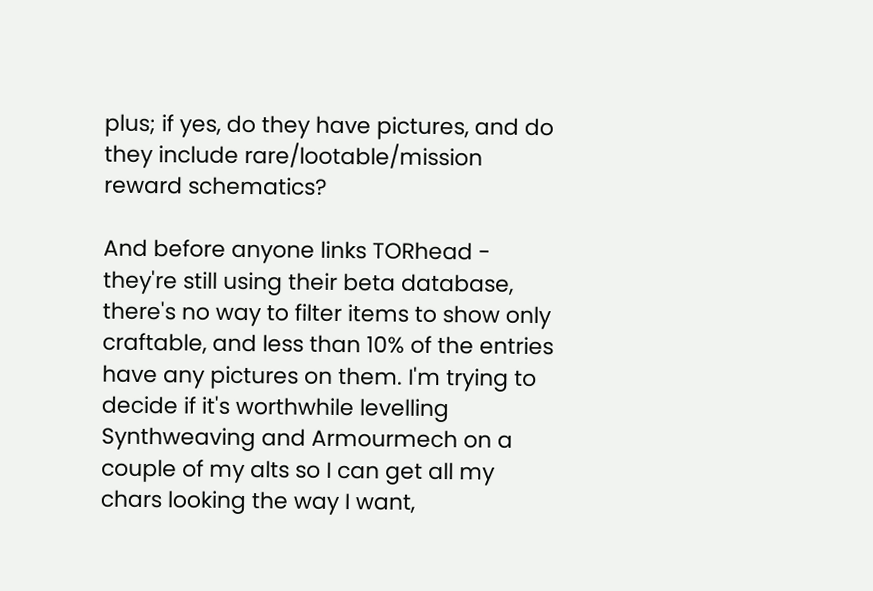plus; if yes, do they have pictures, and do they include rare/lootable/mission reward schematics?

And before anyone links TORhead - they're still using their beta database, there's no way to filter items to show only craftable, and less than 10% of the entries have any pictures on them. I'm trying to decide if it's worthwhile levelling Synthweaving and Armourmech on a couple of my alts so I can get all my chars looking the way I want,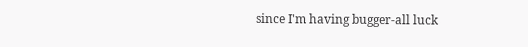since I'm having bugger-all luck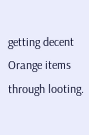getting decent Orange items through looting.